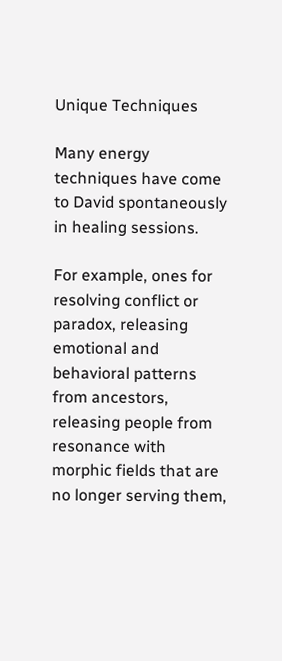Unique Techniques

Many energy techniques have come to David spontaneously in healing sessions.

For example, ones for resolving conflict or paradox, releasing emotional and behavioral patterns from ancestors, releasing people from resonance with morphic fields that are no longer serving them,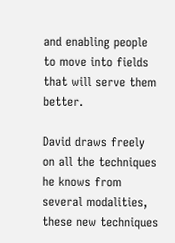and enabling people to move into fields that will serve them better.

David draws freely on all the techniques he knows from several modalities, these new techniques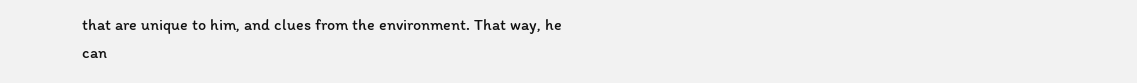that are unique to him, and clues from the environment. That way, he can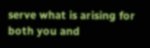serve what is arising for both you and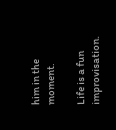him in the moment.

Life is a fun improvisation.